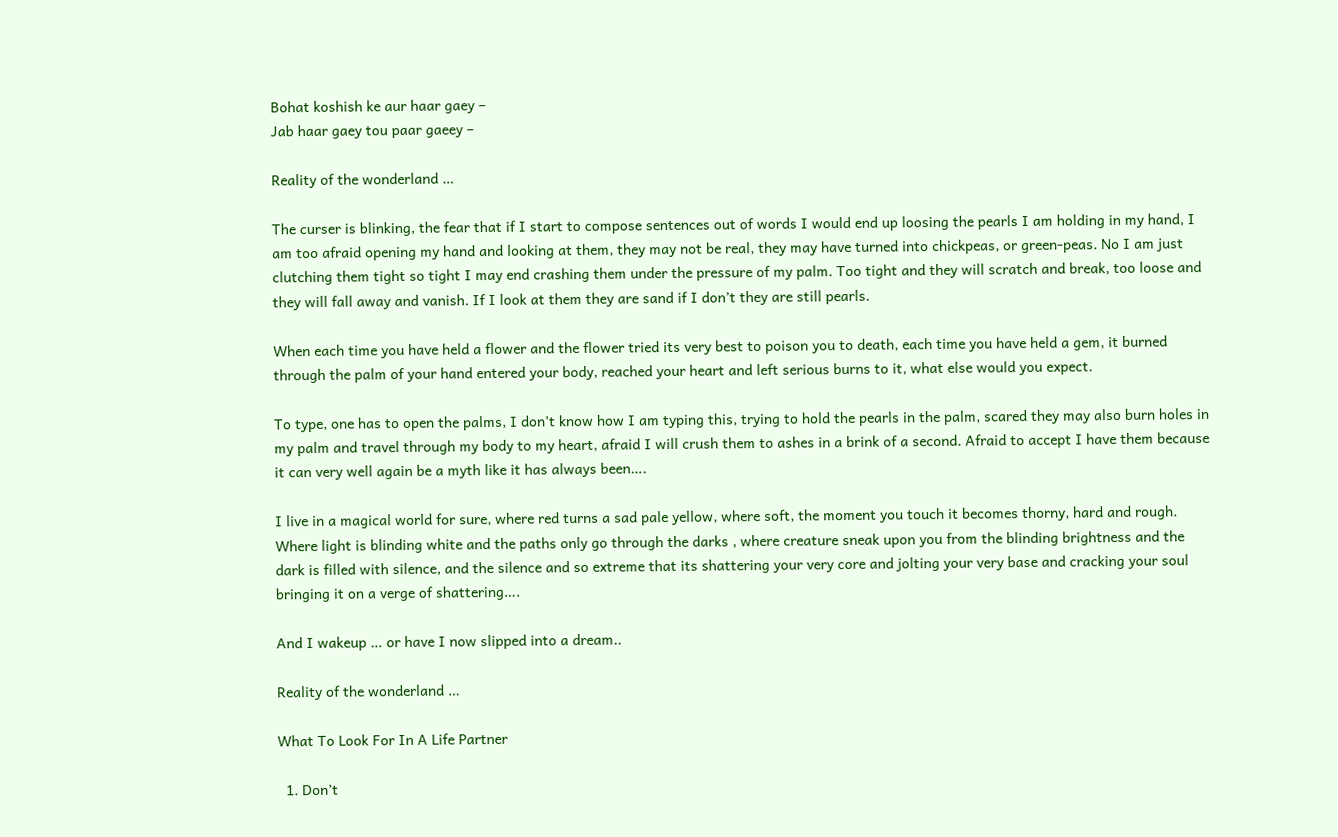Bohat koshish ke aur haar gaey –
Jab haar gaey tou paar gaeey –

Reality of the wonderland …

The curser is blinking, the fear that if I start to compose sentences out of words I would end up loosing the pearls I am holding in my hand, I am too afraid opening my hand and looking at them, they may not be real, they may have turned into chickpeas, or green-peas. No I am just clutching them tight so tight I may end crashing them under the pressure of my palm. Too tight and they will scratch and break, too loose and they will fall away and vanish. If I look at them they are sand if I don’t they are still pearls.

When each time you have held a flower and the flower tried its very best to poison you to death, each time you have held a gem, it burned through the palm of your hand entered your body, reached your heart and left serious burns to it, what else would you expect.

To type, one has to open the palms, I don’t know how I am typing this, trying to hold the pearls in the palm, scared they may also burn holes in my palm and travel through my body to my heart, afraid I will crush them to ashes in a brink of a second. Afraid to accept I have them because it can very well again be a myth like it has always been….

I live in a magical world for sure, where red turns a sad pale yellow, where soft, the moment you touch it becomes thorny, hard and rough. Where light is blinding white and the paths only go through the darks , where creature sneak upon you from the blinding brightness and the dark is filled with silence, and the silence and so extreme that its shattering your very core and jolting your very base and cracking your soul bringing it on a verge of shattering….

And I wakeup … or have I now slipped into a dream..

Reality of the wonderland …

What To Look For In A Life Partner

  1. Don’t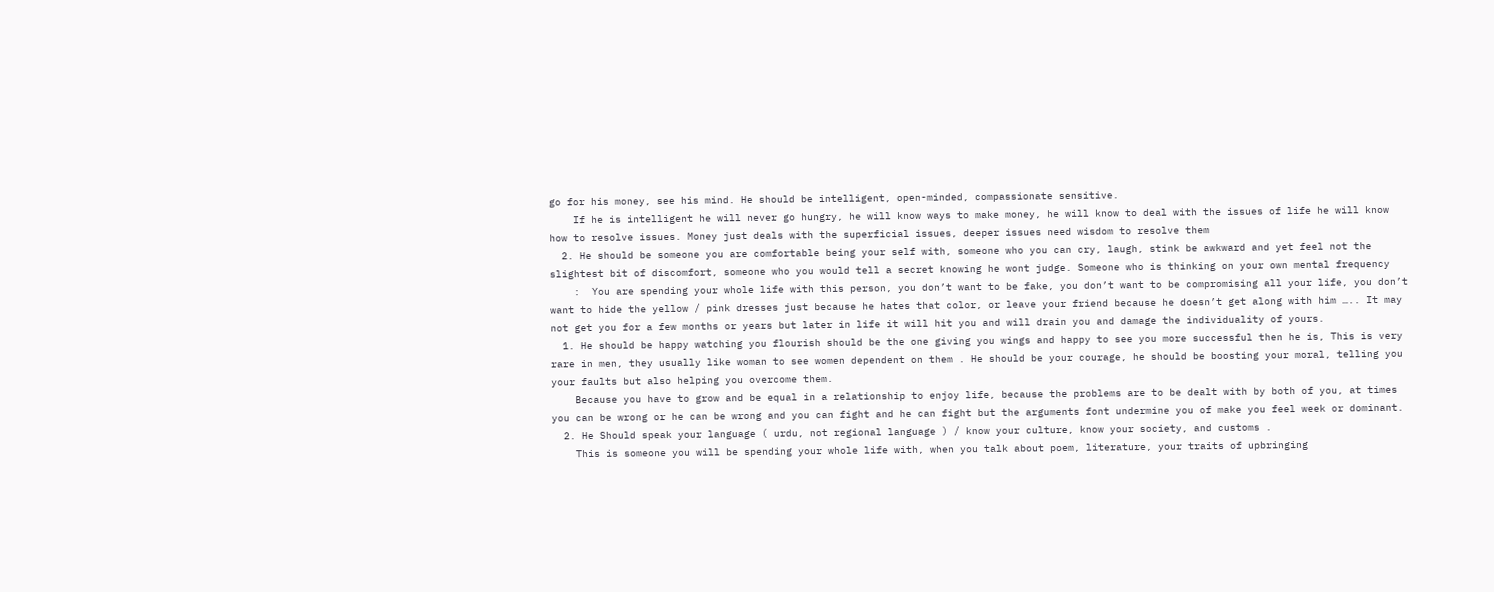go for his money, see his mind. He should be intelligent, open-minded, compassionate sensitive.
    If he is intelligent he will never go hungry, he will know ways to make money, he will know to deal with the issues of life he will know how to resolve issues. Money just deals with the superficial issues, deeper issues need wisdom to resolve them
  2. He should be someone you are comfortable being your self with, someone who you can cry, laugh, stink be awkward and yet feel not the slightest bit of discomfort, someone who you would tell a secret knowing he wont judge. Someone who is thinking on your own mental frequency
    :  You are spending your whole life with this person, you don’t want to be fake, you don’t want to be compromising all your life, you don’t want to hide the yellow / pink dresses just because he hates that color, or leave your friend because he doesn’t get along with him ….. It may not get you for a few months or years but later in life it will hit you and will drain you and damage the individuality of yours.
  1. He should be happy watching you flourish should be the one giving you wings and happy to see you more successful then he is, This is very rare in men, they usually like woman to see women dependent on them . He should be your courage, he should be boosting your moral, telling you your faults but also helping you overcome them.
    Because you have to grow and be equal in a relationship to enjoy life, because the problems are to be dealt with by both of you, at times you can be wrong or he can be wrong and you can fight and he can fight but the arguments font undermine you of make you feel week or dominant.
  2. He Should speak your language ( urdu, not regional language ) / know your culture, know your society, and customs .
    This is someone you will be spending your whole life with, when you talk about poem, literature, your traits of upbringing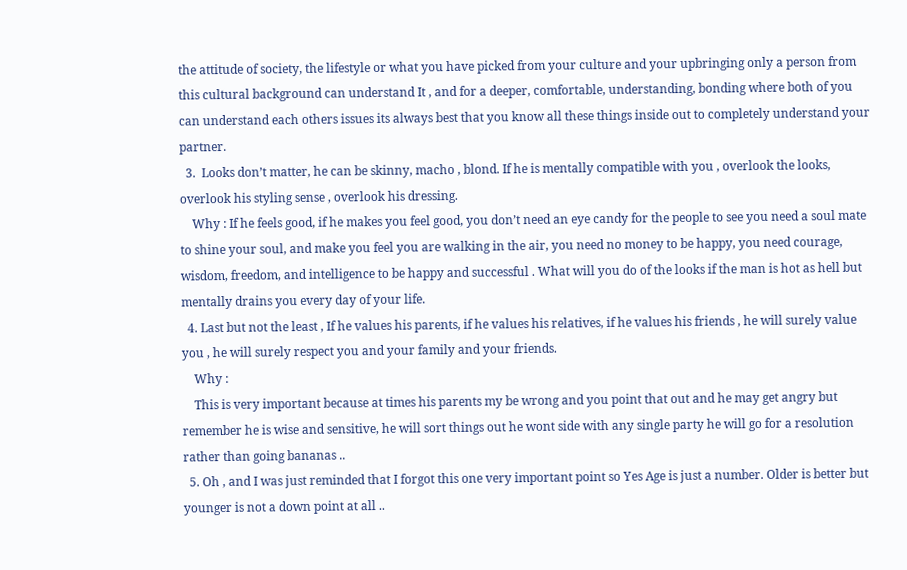the attitude of society, the lifestyle or what you have picked from your culture and your upbringing only a person from this cultural background can understand It , and for a deeper, comfortable, understanding, bonding where both of you can understand each others issues its always best that you know all these things inside out to completely understand your partner.
  3.  Looks don’t matter, he can be skinny, macho , blond. If he is mentally compatible with you , overlook the looks, overlook his styling sense , overlook his dressing.
    Why : If he feels good, if he makes you feel good, you don’t need an eye candy for the people to see you need a soul mate to shine your soul, and make you feel you are walking in the air, you need no money to be happy, you need courage, wisdom, freedom, and intelligence to be happy and successful . What will you do of the looks if the man is hot as hell but mentally drains you every day of your life.
  4. Last but not the least , If he values his parents, if he values his relatives, if he values his friends , he will surely value you , he will surely respect you and your family and your friends.
    Why :
    This is very important because at times his parents my be wrong and you point that out and he may get angry but remember he is wise and sensitive, he will sort things out he wont side with any single party he will go for a resolution rather than going bananas ..
  5. Oh , and I was just reminded that I forgot this one very important point so Yes Age is just a number. Older is better but younger is not a down point at all ..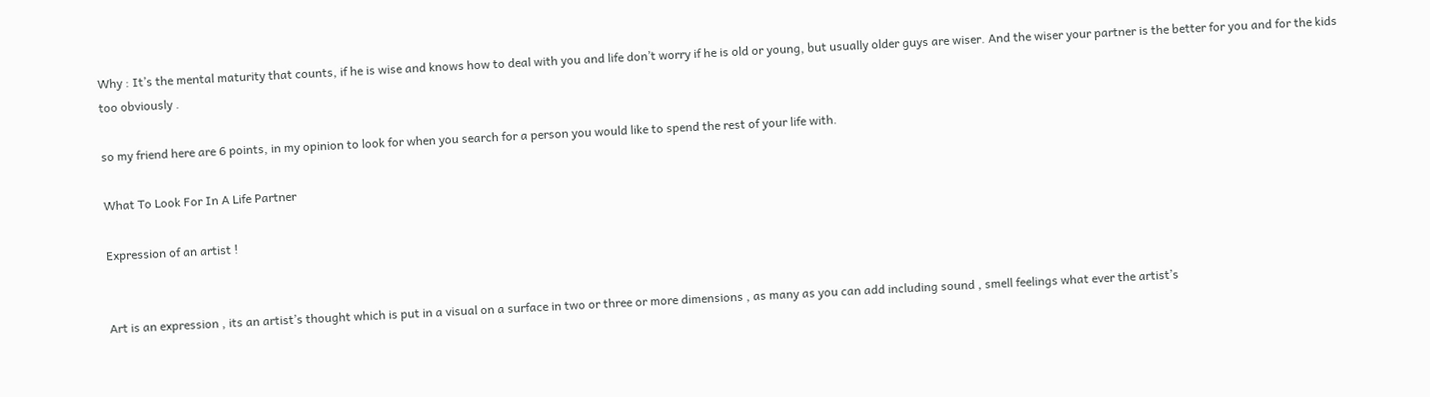Why : It’s the mental maturity that counts, if he is wise and knows how to deal with you and life don’t worry if he is old or young, but usually older guys are wiser. And the wiser your partner is the better for you and for the kids too obviously .

so my friend here are 6 points, in my opinion to look for when you search for a person you would like to spend the rest of your life with.

What To Look For In A Life Partner

Expression of an artist !


Art is an expression , its an artist’s thought which is put in a visual on a surface in two or three or more dimensions , as many as you can add including sound , smell feelings what ever the artist’s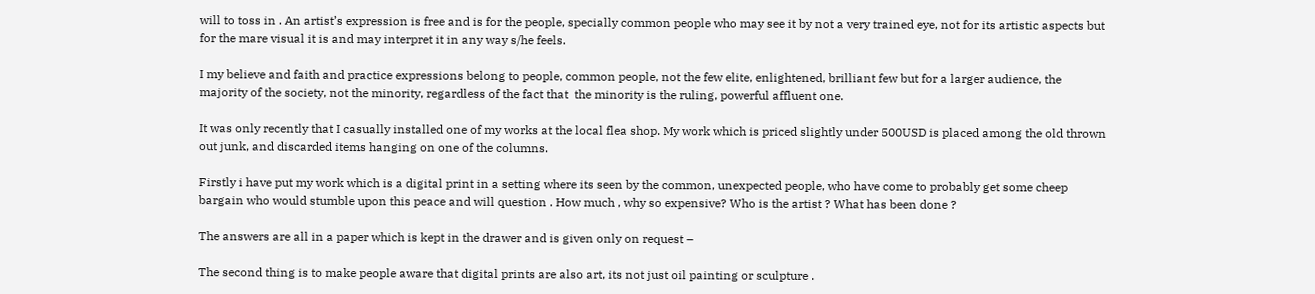will to toss in . An artist’s expression is free and is for the people, specially common people who may see it by not a very trained eye, not for its artistic aspects but for the mare visual it is and may interpret it in any way s/he feels.

I my believe and faith and practice expressions belong to people, common people, not the few elite, enlightened, brilliant few but for a larger audience, the majority of the society, not the minority, regardless of the fact that  the minority is the ruling, powerful affluent one.

It was only recently that I casually installed one of my works at the local flea shop. My work which is priced slightly under 500USD is placed among the old thrown out junk, and discarded items hanging on one of the columns.

Firstly i have put my work which is a digital print in a setting where its seen by the common, unexpected people, who have come to probably get some cheep bargain who would stumble upon this peace and will question . How much , why so expensive? Who is the artist ? What has been done ?

The answers are all in a paper which is kept in the drawer and is given only on request –

The second thing is to make people aware that digital prints are also art, its not just oil painting or sculpture .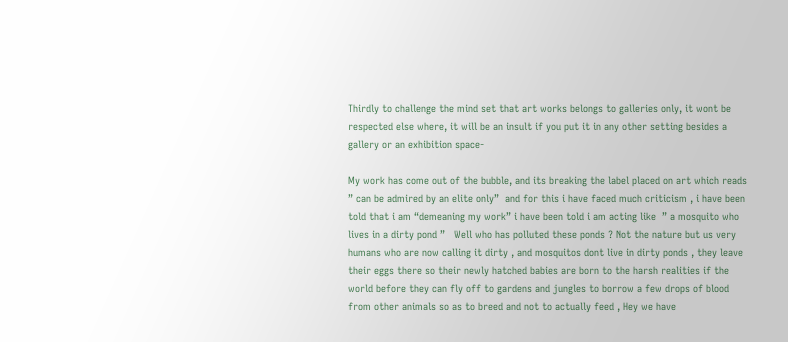Thirdly to challenge the mind set that art works belongs to galleries only, it wont be respected else where, it will be an insult if you put it in any other setting besides a gallery or an exhibition space-

My work has come out of the bubble, and its breaking the label placed on art which reads ” can be admired by an elite only”  and for this i have faced much criticism , i have been told that i am “demeaning my work” i have been told i am acting like  ” a mosquito who lives in a dirty pond ”   Well who has polluted these ponds ? Not the nature but us very humans who are now calling it dirty , and mosquitos dont live in dirty ponds , they leave their eggs there so their newly hatched babies are born to the harsh realities if the world before they can fly off to gardens and jungles to borrow a few drops of blood from other animals so as to breed and not to actually feed , Hey we have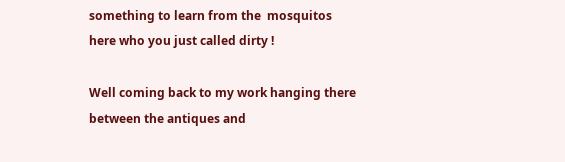something to learn from the  mosquitos here who you just called dirty !

Well coming back to my work hanging there between the antiques and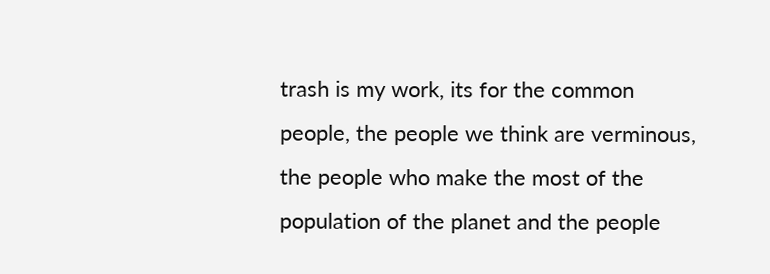trash is my work, its for the common people, the people we think are verminous, the people who make the most of the population of the planet and the people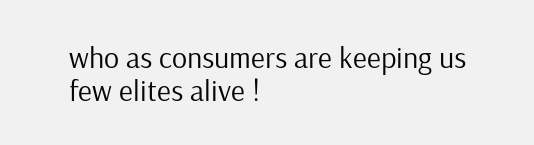who as consumers are keeping us few elites alive !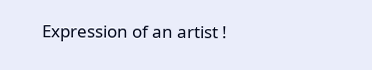Expression of an artist !